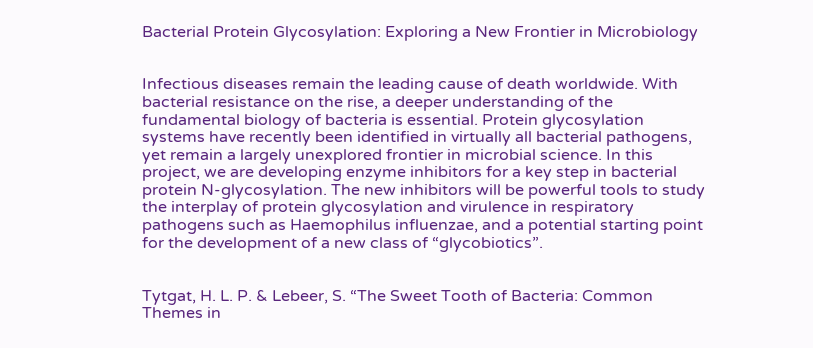Bacterial Protein Glycosylation: Exploring a New Frontier in Microbiology


Infectious diseases remain the leading cause of death worldwide. With bacterial resistance on the rise, a deeper understanding of the fundamental biology of bacteria is essential. Protein glycosylation systems have recently been identified in virtually all bacterial pathogens, yet remain a largely unexplored frontier in microbial science. In this project, we are developing enzyme inhibitors for a key step in bacterial protein N-glycosylation. The new inhibitors will be powerful tools to study the interplay of protein glycosylation and virulence in respiratory pathogens such as Haemophilus influenzae, and a potential starting point for the development of a new class of “glycobiotics”.


Tytgat, H. L. P. & Lebeer, S. “The Sweet Tooth of Bacteria: Common Themes in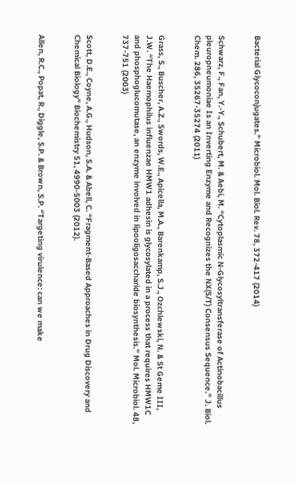Bacterial Glycoconjugates.” Microbiol. Mol. Biol. Rev. 78, 372-417 (2014)


Schwarz, F., Fan, Y.-Y., Schubert, M. & Aebi, M. “Cytoplasmic N-Glycosyltransferase of Actinobacillus pleuropneumoniae Is an Inverting Enzyme and Recognizes the NX(S/T) Consensus Sequence.” J. Biol. Chem. 286, 35267-35274 (2011)


Grass, S., Buscher, A.Z., Swords, W.E., Apicella, M.A., Barenkamp, S.J., Ozchlewski, N. & St Geme III, J.W. “The Haemophilus influenzae HMW1 adhesin is glycosylated in a process that requires HMW1C and phosphoglucomutase, an enzyme involved in lipooligosaccharide biosynthesis.” Mol. Microbiol. 48, 737-751 (2003)


Scott, D.E., Coyne, A.G., Hudson, S.A. & Abell, C. “Fragment-Based Approaches in Drug Discovery and Chemical Biology” Biochemistry 51, 4990-5003 (2012).


Allen, R.C., Popat, R., Diggle, S.P. & Brown, S.P. “Targeting virulence: can we make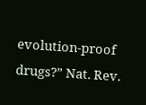evolution-proof drugs?” Nat. Rev.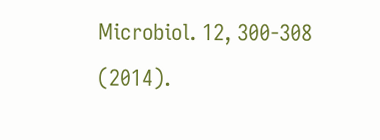Microbiol. 12, 300-308 (2014).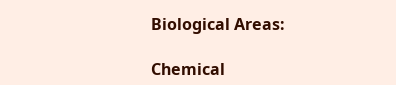Biological Areas:

Chemical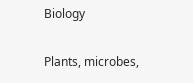Biology


Plants, microbes,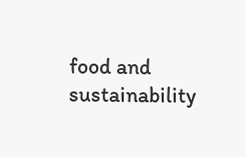food and sustainability